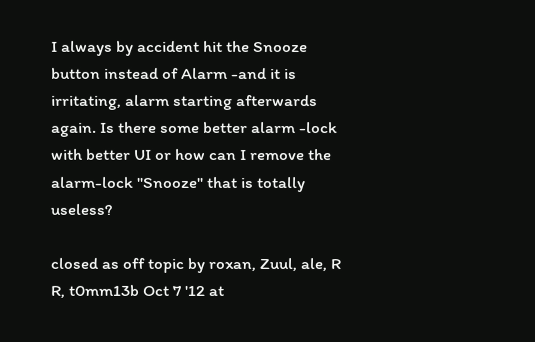I always by accident hit the Snooze button instead of Alarm -and it is irritating, alarm starting afterwards again. Is there some better alarm -lock with better UI or how can I remove the alarm-lock "Snooze" that is totally useless?

closed as off topic by roxan, Zuul, ale, R R, t0mm13b Oct 7 '12 at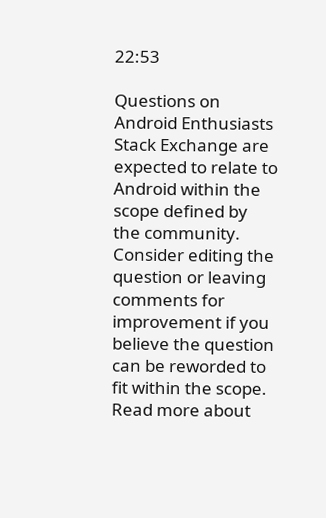22:53

Questions on Android Enthusiasts Stack Exchange are expected to relate to Android within the scope defined by the community. Consider editing the question or leaving comments for improvement if you believe the question can be reworded to fit within the scope. Read more about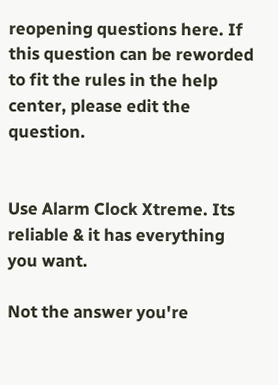reopening questions here. If this question can be reworded to fit the rules in the help center, please edit the question.


Use Alarm Clock Xtreme. Its reliable & it has everything you want.

Not the answer you're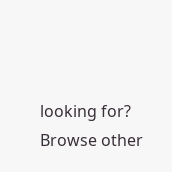looking for? Browse other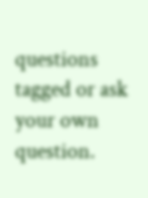questions tagged or ask your own question.